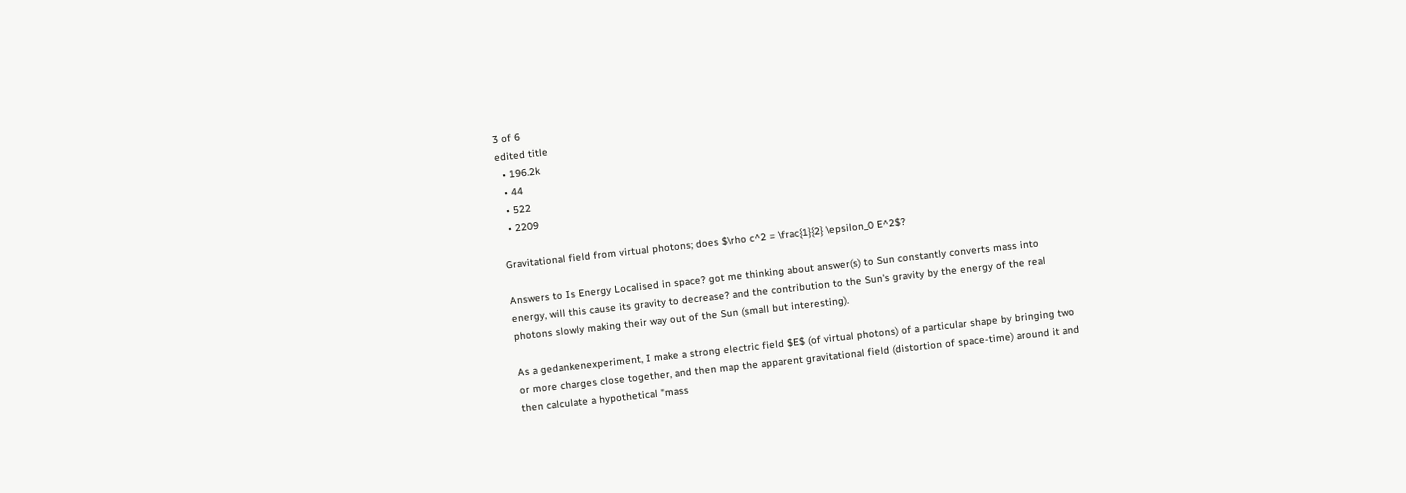3 of 6
edited title
  • 196.2k
  • 44
  • 522
  • 2209

Gravitational field from virtual photons; does $\rho c^2 = \frac{1}{2} \epsilon_0 E^2$?

Answers to Is Energy Localised in space? got me thinking about answer(s) to Sun constantly converts mass into energy, will this cause its gravity to decrease? and the contribution to the Sun's gravity by the energy of the real photons slowly making their way out of the Sun (small but interesting).

As a gedankenexperiment, I make a strong electric field $E$ (of virtual photons) of a particular shape by bringing two or more charges close together, and then map the apparent gravitational field (distortion of space-time) around it and then calculate a hypothetical "mass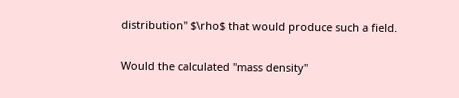distribution" $\rho$ that would produce such a field.

Would the calculated "mass density"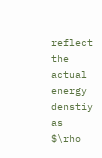reflect the actual energy denstiy as $\rho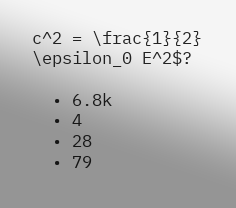c^2 = \frac{1}{2} \epsilon_0 E^2$?

  • 6.8k
  • 4
  • 28
  • 79